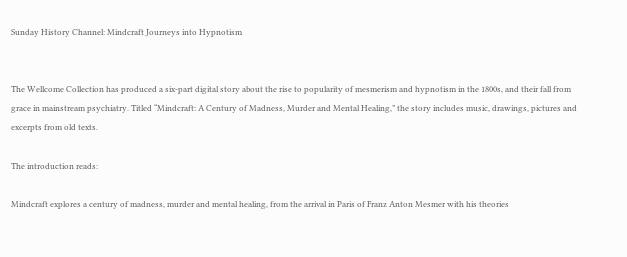Sunday History Channel: Mindcraft Journeys into Hypnotism


The Wellcome Collection has produced a six-part digital story about the rise to popularity of mesmerism and hypnotism in the 1800s, and their fall from grace in mainstream psychiatry. Titled “Mindcraft: A Century of Madness, Murder and Mental Healing,” the story includes music, drawings, pictures and excerpts from old texts.

The introduction reads:

Mindcraft explores a century of madness, murder and mental healing, from the arrival in Paris of Franz Anton Mesmer with his theories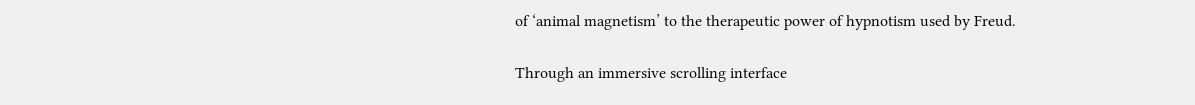of ‘animal magnetism’ to the therapeutic power of hypnotism used by Freud.

Through an immersive scrolling interface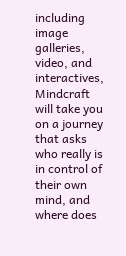including image galleries, video, and interactives, Mindcraft will take you on a journey that asks who really is in control of their own mind, and where does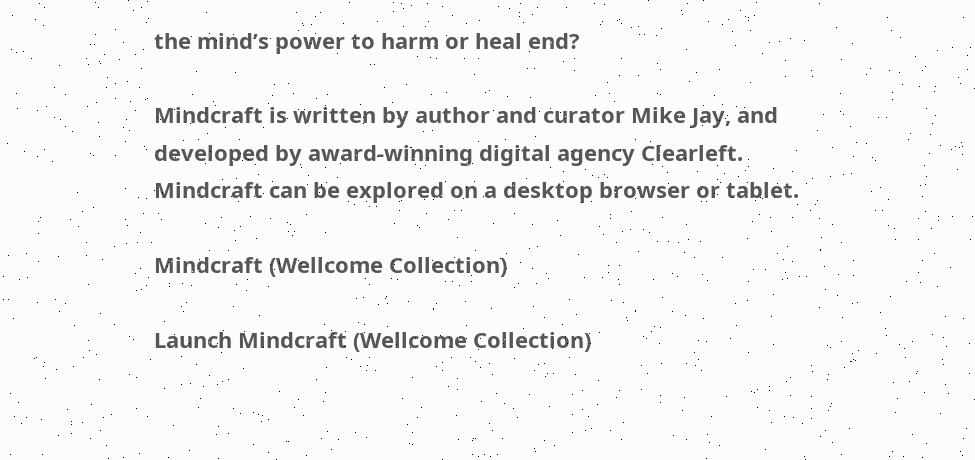the mind’s power to harm or heal end?

Mindcraft is written by author and curator Mike Jay, and developed by award-winning digital agency Clearleft. Mindcraft can be explored on a desktop browser or tablet.

Mindcraft (Wellcome Collection)

Launch Mindcraft (Wellcome Collection)